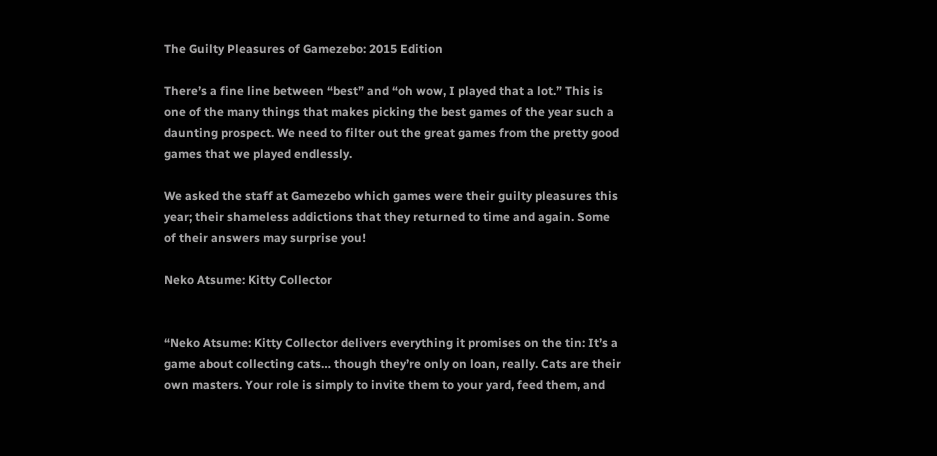The Guilty Pleasures of Gamezebo: 2015 Edition

There’s a fine line between “best” and “oh wow, I played that a lot.” This is one of the many things that makes picking the best games of the year such a daunting prospect. We need to filter out the great games from the pretty good games that we played endlessly.

We asked the staff at Gamezebo which games were their guilty pleasures this year; their shameless addictions that they returned to time and again. Some of their answers may surprise you!

Neko Atsume: Kitty Collector


“Neko Atsume: Kitty Collector delivers everything it promises on the tin: It’s a game about collecting cats… though they’re only on loan, really. Cats are their own masters. Your role is simply to invite them to your yard, feed them, and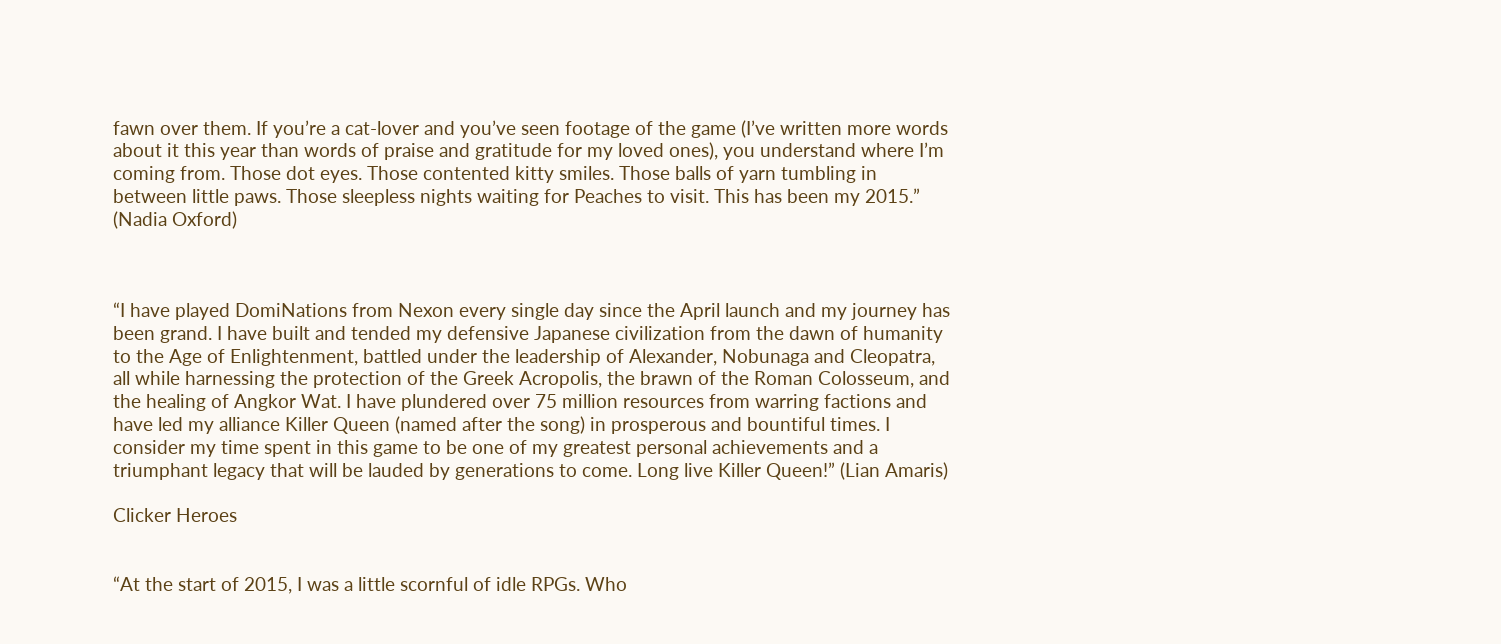fawn over them. If you’re a cat-lover and you’ve seen footage of the game (I’ve written more words about it this year than words of praise and gratitude for my loved ones), you understand where I’m coming from. Those dot eyes. Those contented kitty smiles. Those balls of yarn tumbling in between little paws. Those sleepless nights waiting for Peaches to visit. This has been my 2015.” (Nadia Oxford)



“I have played DomiNations from Nexon every single day since the April launch and my journey has been grand. I have built and tended my defensive Japanese civilization from the dawn of humanity to the Age of Enlightenment, battled under the leadership of Alexander, Nobunaga and Cleopatra, all while harnessing the protection of the Greek Acropolis, the brawn of the Roman Colosseum, and the healing of Angkor Wat. I have plundered over 75 million resources from warring factions and have led my alliance Killer Queen (named after the song) in prosperous and bountiful times. I consider my time spent in this game to be one of my greatest personal achievements and a triumphant legacy that will be lauded by generations to come. Long live Killer Queen!” (Lian Amaris)

Clicker Heroes


“At the start of 2015, I was a little scornful of idle RPGs. Who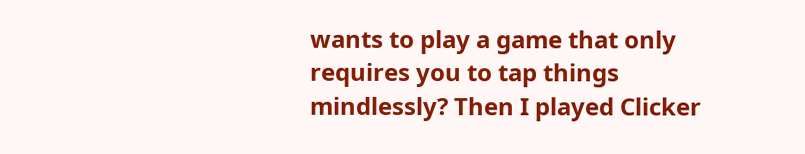wants to play a game that only requires you to tap things mindlessly? Then I played Clicker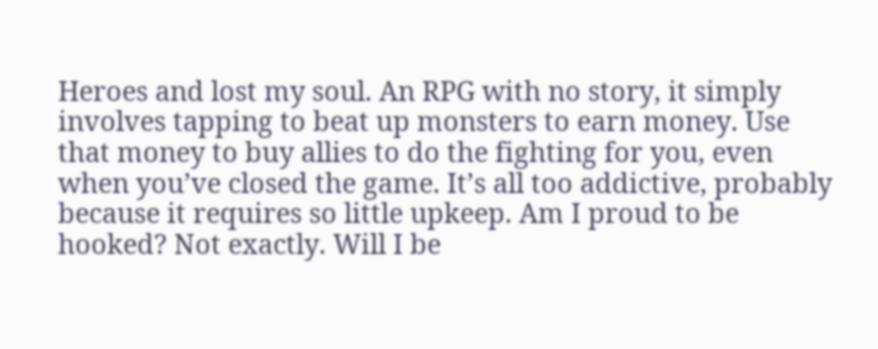Heroes and lost my soul. An RPG with no story, it simply involves tapping to beat up monsters to earn money. Use that money to buy allies to do the fighting for you, even when you’ve closed the game. It’s all too addictive, probably because it requires so little upkeep. Am I proud to be hooked? Not exactly. Will I be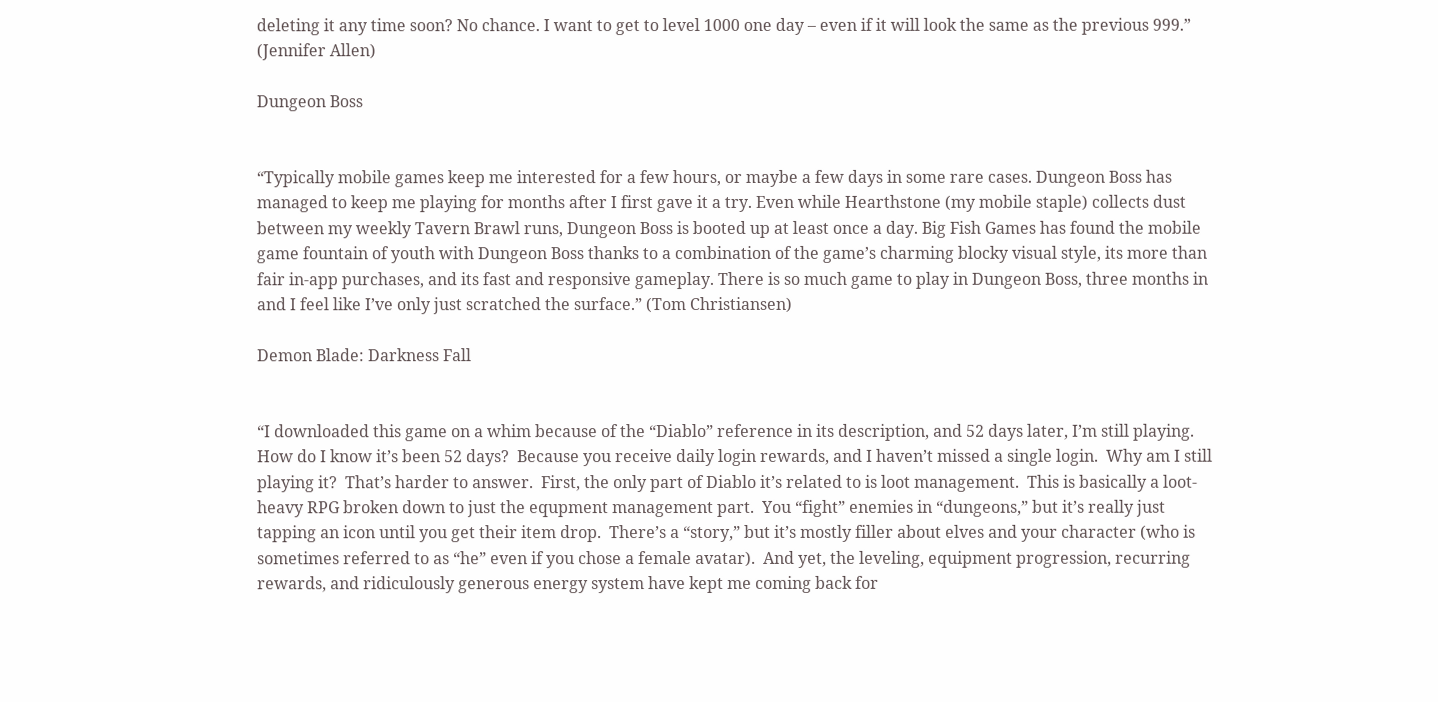deleting it any time soon? No chance. I want to get to level 1000 one day – even if it will look the same as the previous 999.” (Jennifer Allen)

Dungeon Boss


“Typically mobile games keep me interested for a few hours, or maybe a few days in some rare cases. Dungeon Boss has managed to keep me playing for months after I first gave it a try. Even while Hearthstone (my mobile staple) collects dust between my weekly Tavern Brawl runs, Dungeon Boss is booted up at least once a day. Big Fish Games has found the mobile game fountain of youth with Dungeon Boss thanks to a combination of the game’s charming blocky visual style, its more than fair in-app purchases, and its fast and responsive gameplay. There is so much game to play in Dungeon Boss, three months in and I feel like I’ve only just scratched the surface.” (Tom Christiansen)

Demon Blade: Darkness Fall


“I downloaded this game on a whim because of the “Diablo” reference in its description, and 52 days later, I’m still playing.  How do I know it’s been 52 days?  Because you receive daily login rewards, and I haven’t missed a single login.  Why am I still playing it?  That’s harder to answer.  First, the only part of Diablo it’s related to is loot management.  This is basically a loot-heavy RPG broken down to just the equpment management part.  You “fight” enemies in “dungeons,” but it’s really just tapping an icon until you get their item drop.  There’s a “story,” but it’s mostly filler about elves and your character (who is sometimes referred to as “he” even if you chose a female avatar).  And yet, the leveling, equipment progression, recurring rewards, and ridiculously generous energy system have kept me coming back for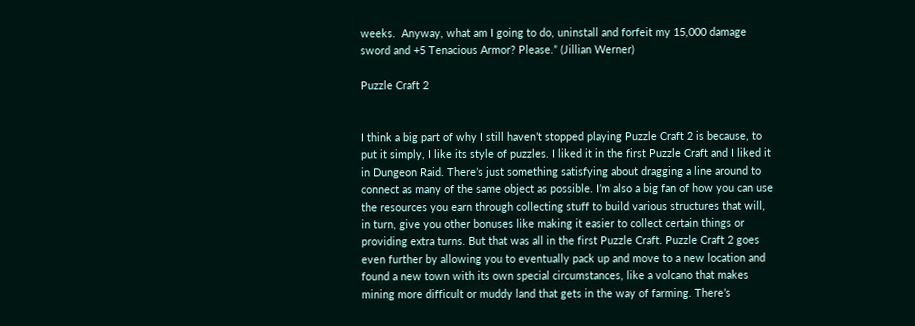weeks.  Anyway, what am I going to do, uninstall and forfeit my 15,000 damage sword and +5 Tenacious Armor? Please.” (Jillian Werner)

Puzzle Craft 2


I think a big part of why I still haven’t stopped playing Puzzle Craft 2 is because, to put it simply, I like its style of puzzles. I liked it in the first Puzzle Craft and I liked it in Dungeon Raid. There’s just something satisfying about dragging a line around to connect as many of the same object as possible. I’m also a big fan of how you can use the resources you earn through collecting stuff to build various structures that will, in turn, give you other bonuses like making it easier to collect certain things or providing extra turns. But that was all in the first Puzzle Craft. Puzzle Craft 2 goes even further by allowing you to eventually pack up and move to a new location and found a new town with its own special circumstances, like a volcano that makes mining more difficult or muddy land that gets in the way of farming. There’s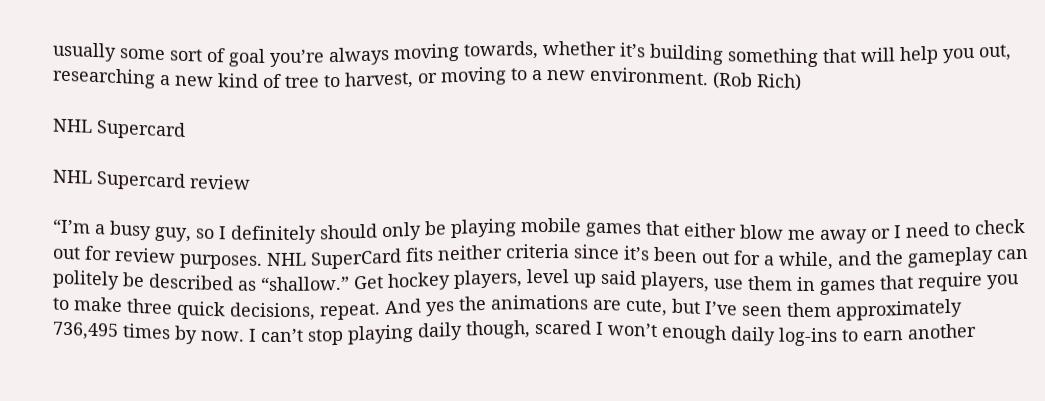usually some sort of goal you’re always moving towards, whether it’s building something that will help you out, researching a new kind of tree to harvest, or moving to a new environment. (Rob Rich)

NHL Supercard

NHL Supercard review

“I’m a busy guy, so I definitely should only be playing mobile games that either blow me away or I need to check out for review purposes. NHL SuperCard fits neither criteria since it’s been out for a while, and the gameplay can politely be described as “shallow.” Get hockey players, level up said players, use them in games that require you to make three quick decisions, repeat. And yes the animations are cute, but I’ve seen them approximately 736,495 times by now. I can’t stop playing daily though, scared I won’t enough daily log-ins to earn another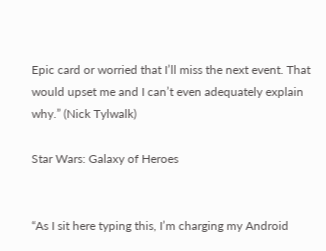Epic card or worried that I’ll miss the next event. That would upset me and I can’t even adequately explain why.” (Nick Tylwalk)

Star Wars: Galaxy of Heroes


“As I sit here typing this, I’m charging my Android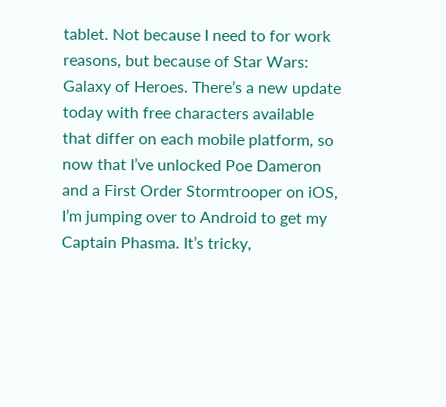tablet. Not because I need to for work reasons, but because of Star Wars: Galaxy of Heroes. There’s a new update today with free characters available that differ on each mobile platform, so now that I’ve unlocked Poe Dameron and a First Order Stormtrooper on iOS, I’m jumping over to Android to get my Captain Phasma. It’s tricky,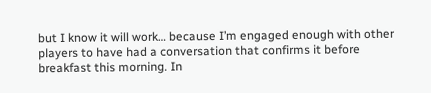but I know it will work… because I’m engaged enough with other players to have had a conversation that confirms it before breakfast this morning. In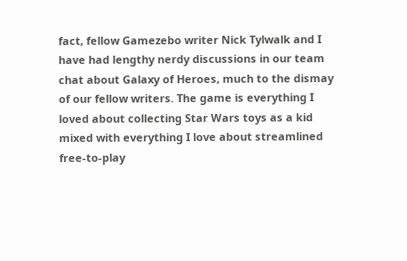fact, fellow Gamezebo writer Nick Tylwalk and I have had lengthy nerdy discussions in our team chat about Galaxy of Heroes, much to the dismay of our fellow writers. The game is everything I loved about collecting Star Wars toys as a kid mixed with everything I love about streamlined free-to-play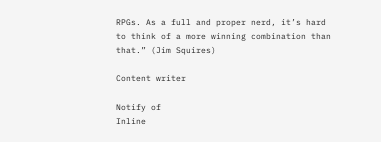RPGs. As a full and proper nerd, it’s hard to think of a more winning combination than that.” (Jim Squires)

Content writer

Notify of
Inline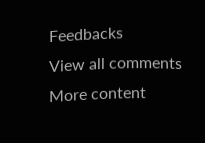Feedbacks
View all comments
More content